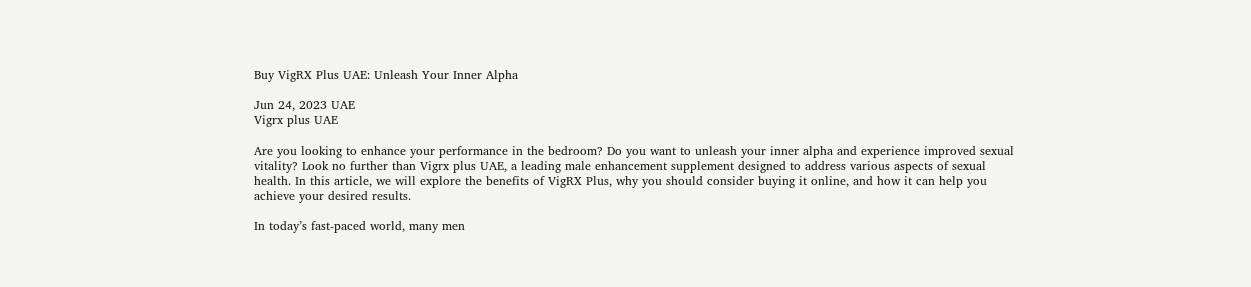Buy VigRX Plus UAE: Unleash Your Inner Alpha

Jun 24, 2023 UAE
Vigrx plus UAE

Are you looking to enhance your performance in the bedroom? Do you want to unleash your inner alpha and experience improved sexual vitality? Look no further than Vigrx plus UAE, a leading male enhancement supplement designed to address various aspects of sexual health. In this article, we will explore the benefits of VigRX Plus, why you should consider buying it online, and how it can help you achieve your desired results.

In today’s fast-paced world, many men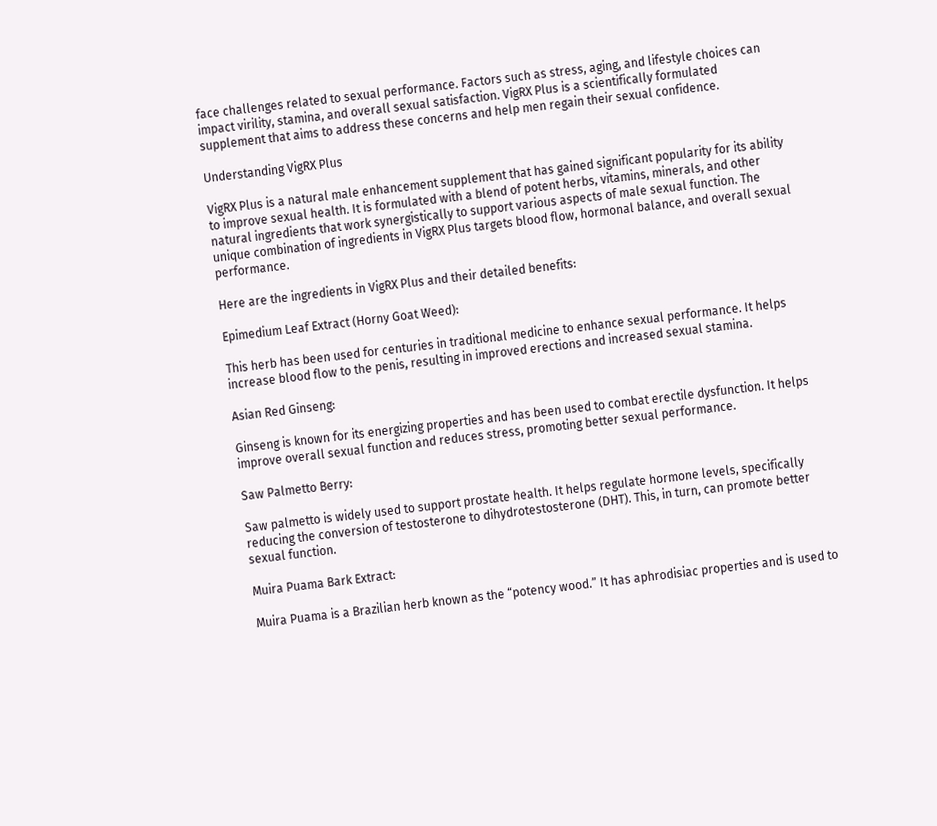face challenges related to sexual performance. Factors such as stress, aging, and lifestyle choices can impact virility, stamina, and overall sexual satisfaction. VigRX Plus is a scientifically formulated supplement that aims to address these concerns and help men regain their sexual confidence.

Understanding VigRX Plus

VigRX Plus is a natural male enhancement supplement that has gained significant popularity for its ability to improve sexual health. It is formulated with a blend of potent herbs, vitamins, minerals, and other natural ingredients that work synergistically to support various aspects of male sexual function. The unique combination of ingredients in VigRX Plus targets blood flow, hormonal balance, and overall sexual performance.

Here are the ingredients in VigRX Plus and their detailed benefits:

Epimedium Leaf Extract (Horny Goat Weed):

This herb has been used for centuries in traditional medicine to enhance sexual performance. It helps increase blood flow to the penis, resulting in improved erections and increased sexual stamina.

Asian Red Ginseng:

Ginseng is known for its energizing properties and has been used to combat erectile dysfunction. It helps improve overall sexual function and reduces stress, promoting better sexual performance.

Saw Palmetto Berry:

Saw palmetto is widely used to support prostate health. It helps regulate hormone levels, specifically reducing the conversion of testosterone to dihydrotestosterone (DHT). This, in turn, can promote better sexual function.

Muira Puama Bark Extract:

Muira Puama is a Brazilian herb known as the “potency wood.” It has aphrodisiac properties and is used to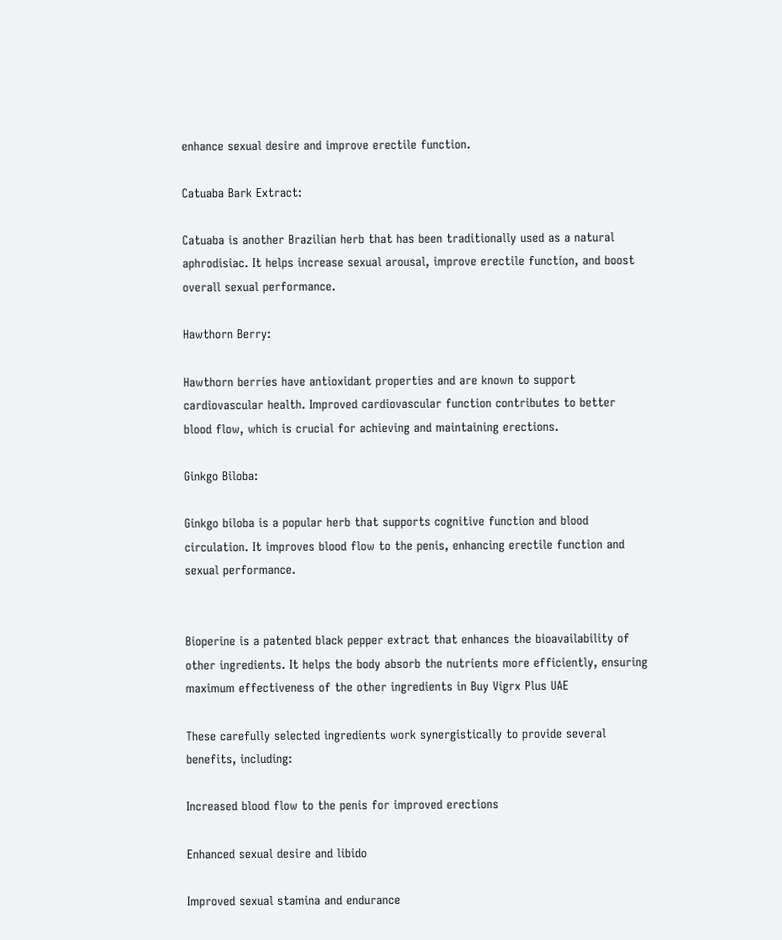enhance sexual desire and improve erectile function.

Catuaba Bark Extract:

Catuaba is another Brazilian herb that has been traditionally used as a natural aphrodisiac. It helps increase sexual arousal, improve erectile function, and boost overall sexual performance.

Hawthorn Berry:

Hawthorn berries have antioxidant properties and are known to support cardiovascular health. Improved cardiovascular function contributes to better blood flow, which is crucial for achieving and maintaining erections.

Ginkgo Biloba:

Ginkgo biloba is a popular herb that supports cognitive function and blood circulation. It improves blood flow to the penis, enhancing erectile function and sexual performance.


Bioperine is a patented black pepper extract that enhances the bioavailability of other ingredients. It helps the body absorb the nutrients more efficiently, ensuring maximum effectiveness of the other ingredients in Buy Vigrx Plus UAE

These carefully selected ingredients work synergistically to provide several benefits, including:

Increased blood flow to the penis for improved erections

Enhanced sexual desire and libido

Improved sexual stamina and endurance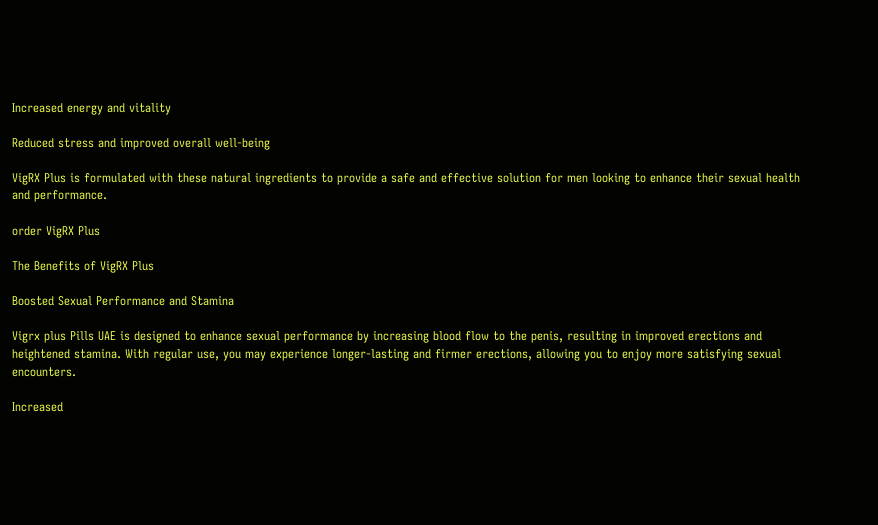Increased energy and vitality

Reduced stress and improved overall well-being

VigRX Plus is formulated with these natural ingredients to provide a safe and effective solution for men looking to enhance their sexual health and performance.

order VigRX Plus

The Benefits of VigRX Plus

Boosted Sexual Performance and Stamina

Vigrx plus Pills UAE is designed to enhance sexual performance by increasing blood flow to the penis, resulting in improved erections and heightened stamina. With regular use, you may experience longer-lasting and firmer erections, allowing you to enjoy more satisfying sexual encounters.

Increased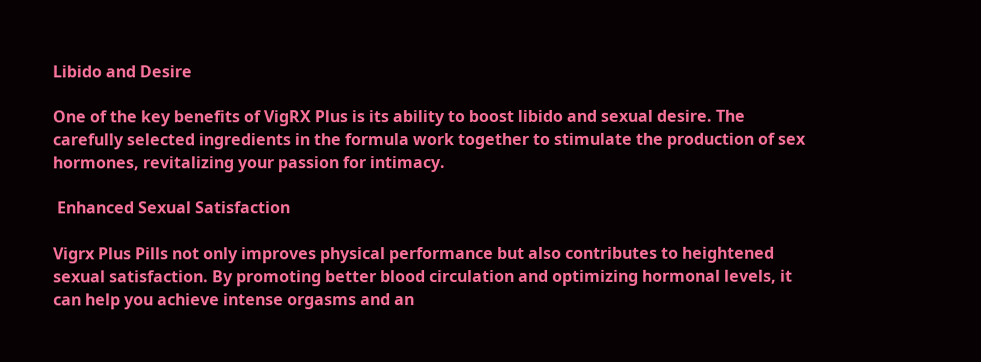Libido and Desire

One of the key benefits of VigRX Plus is its ability to boost libido and sexual desire. The carefully selected ingredients in the formula work together to stimulate the production of sex hormones, revitalizing your passion for intimacy.

 Enhanced Sexual Satisfaction

Vigrx Plus Pills not only improves physical performance but also contributes to heightened sexual satisfaction. By promoting better blood circulation and optimizing hormonal levels, it can help you achieve intense orgasms and an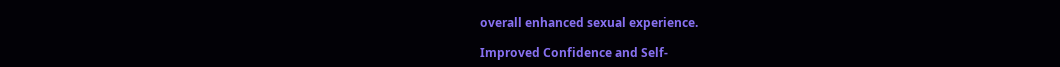overall enhanced sexual experience.

Improved Confidence and Self-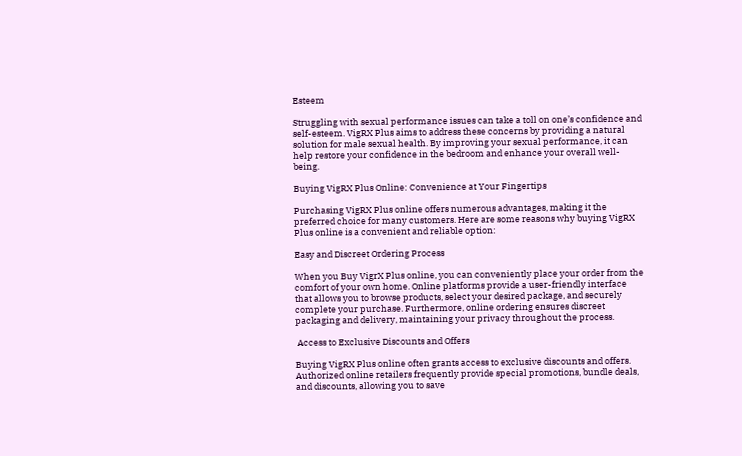Esteem

Struggling with sexual performance issues can take a toll on one’s confidence and self-esteem. VigRX Plus aims to address these concerns by providing a natural solution for male sexual health. By improving your sexual performance, it can help restore your confidence in the bedroom and enhance your overall well-being.

Buying VigRX Plus Online: Convenience at Your Fingertips

Purchasing VigRX Plus online offers numerous advantages, making it the preferred choice for many customers. Here are some reasons why buying VigRX Plus online is a convenient and reliable option:

Easy and Discreet Ordering Process

When you Buy VigrX Plus online, you can conveniently place your order from the comfort of your own home. Online platforms provide a user-friendly interface that allows you to browse products, select your desired package, and securely complete your purchase. Furthermore, online ordering ensures discreet packaging and delivery, maintaining your privacy throughout the process.

 Access to Exclusive Discounts and Offers

Buying VigRX Plus online often grants access to exclusive discounts and offers. Authorized online retailers frequently provide special promotions, bundle deals, and discounts, allowing you to save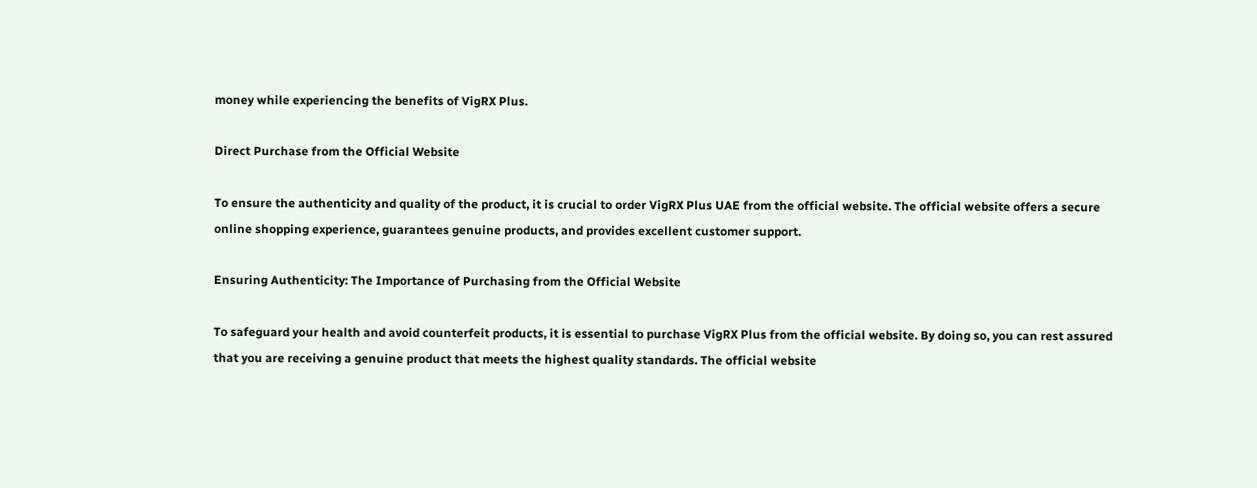money while experiencing the benefits of VigRX Plus.

Direct Purchase from the Official Website

To ensure the authenticity and quality of the product, it is crucial to order VigRX Plus UAE from the official website. The official website offers a secure online shopping experience, guarantees genuine products, and provides excellent customer support.

Ensuring Authenticity: The Importance of Purchasing from the Official Website

To safeguard your health and avoid counterfeit products, it is essential to purchase VigRX Plus from the official website. By doing so, you can rest assured that you are receiving a genuine product that meets the highest quality standards. The official website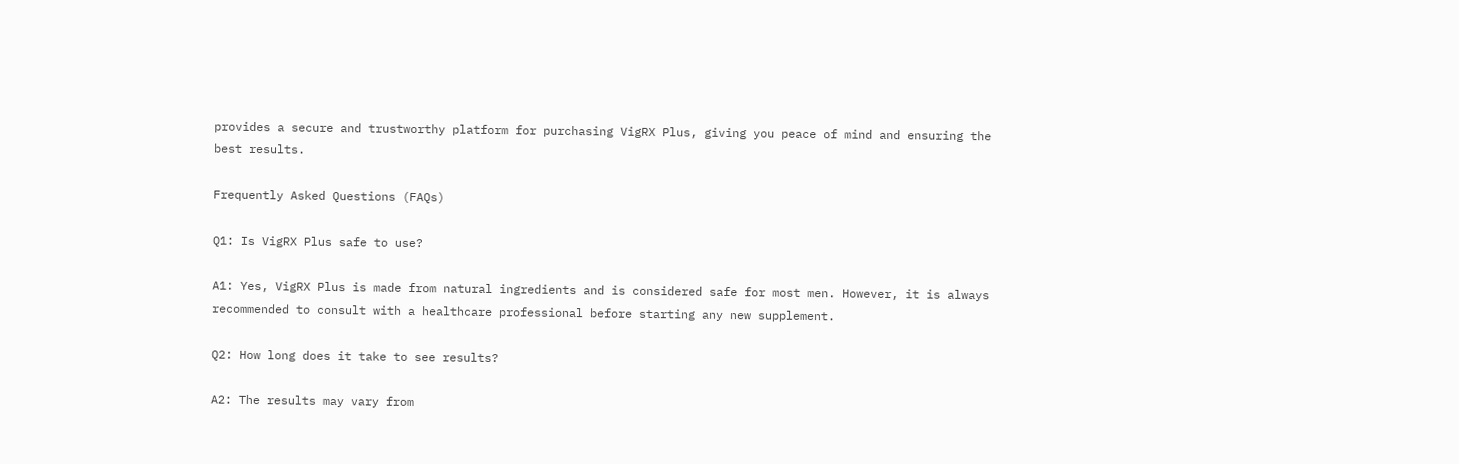provides a secure and trustworthy platform for purchasing VigRX Plus, giving you peace of mind and ensuring the best results.

Frequently Asked Questions (FAQs)

Q1: Is VigRX Plus safe to use?

A1: Yes, VigRX Plus is made from natural ingredients and is considered safe for most men. However, it is always recommended to consult with a healthcare professional before starting any new supplement.

Q2: How long does it take to see results?

A2: The results may vary from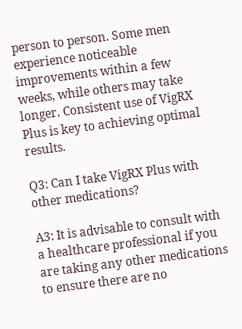person to person. Some men experience noticeable improvements within a few weeks, while others may take longer. Consistent use of VigRX Plus is key to achieving optimal results.

Q3: Can I take VigRX Plus with other medications?

A3: It is advisable to consult with a healthcare professional if you are taking any other medications to ensure there are no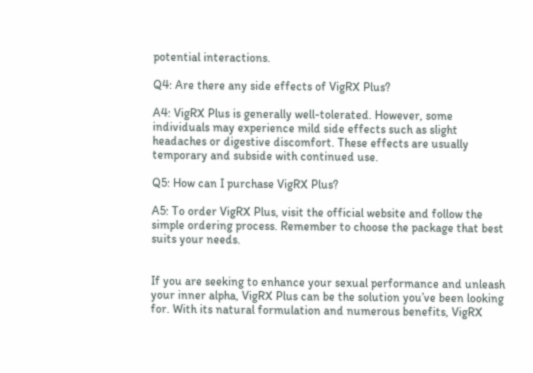potential interactions.

Q4: Are there any side effects of VigRX Plus?

A4: VigRX Plus is generally well-tolerated. However, some individuals may experience mild side effects such as slight headaches or digestive discomfort. These effects are usually temporary and subside with continued use.

Q5: How can I purchase VigRX Plus?

A5: To order VigRX Plus, visit the official website and follow the simple ordering process. Remember to choose the package that best suits your needs.


If you are seeking to enhance your sexual performance and unleash your inner alpha, VigRX Plus can be the solution you’ve been looking for. With its natural formulation and numerous benefits, VigRX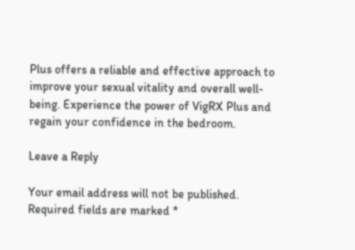Plus offers a reliable and effective approach to improve your sexual vitality and overall well-being. Experience the power of VigRX Plus and regain your confidence in the bedroom.

Leave a Reply

Your email address will not be published. Required fields are marked *